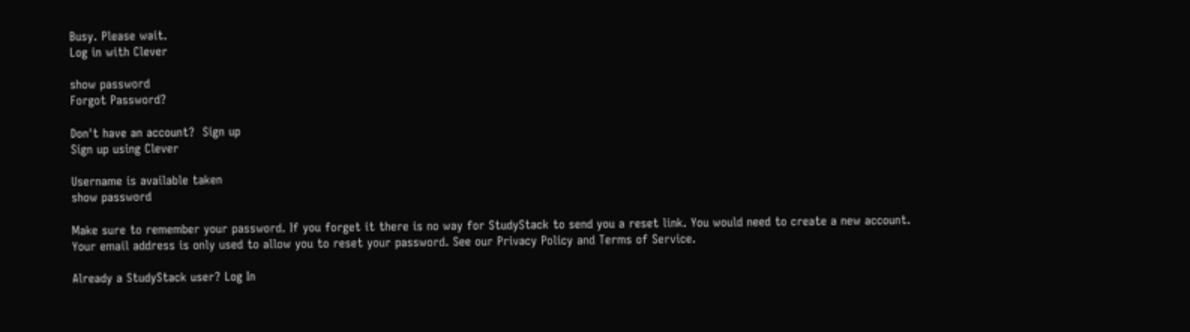Busy. Please wait.
Log in with Clever

show password
Forgot Password?

Don't have an account?  Sign up
Sign up using Clever

Username is available taken
show password

Make sure to remember your password. If you forget it there is no way for StudyStack to send you a reset link. You would need to create a new account.
Your email address is only used to allow you to reset your password. See our Privacy Policy and Terms of Service.

Already a StudyStack user? Log In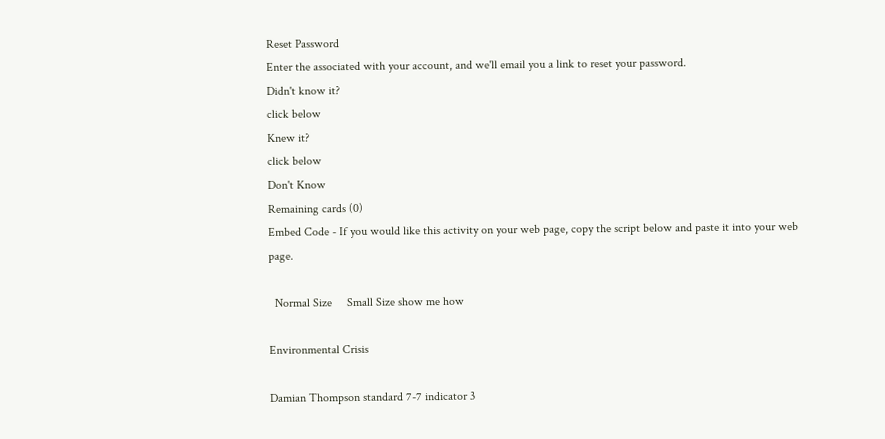Reset Password
Enter the associated with your account, and we'll email you a link to reset your password.
Didn't know it?
click below
Knew it?
click below
Don't Know
Remaining cards (0)
Embed Code - If you would like this activity on your web page, copy the script below and paste it into your web page.

  Normal Size     Small Size show me how

Environmental Crisis

Damian Thompson standard 7-7 indicator 3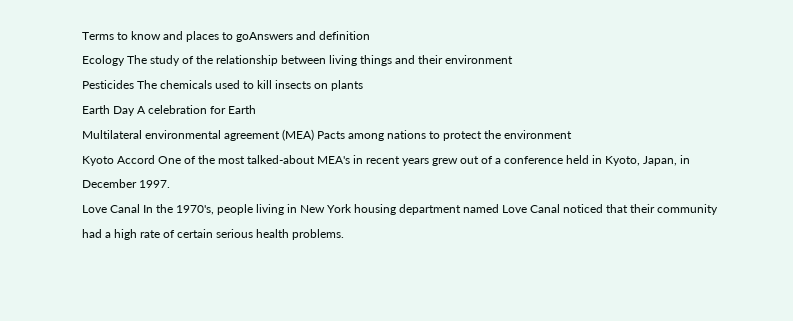Terms to know and places to goAnswers and definition
Ecology The study of the relationship between living things and their environment
Pesticides The chemicals used to kill insects on plants
Earth Day A celebration for Earth
Multilateral environmental agreement (MEA) Pacts among nations to protect the environment
Kyoto Accord One of the most talked-about MEA's in recent years grew out of a conference held in Kyoto, Japan, in December 1997.
Love Canal In the 1970's, people living in New York housing department named Love Canal noticed that their community had a high rate of certain serious health problems.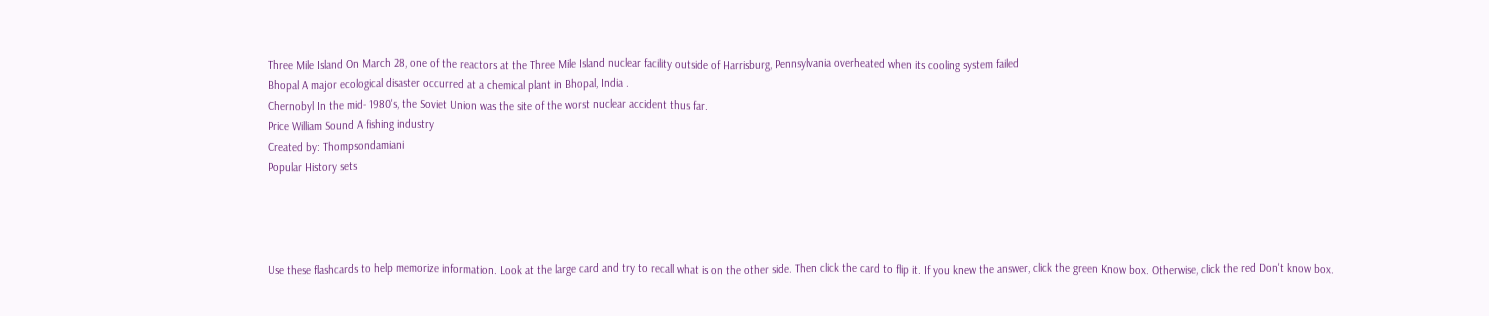Three Mile Island On March 28, one of the reactors at the Three Mile Island nuclear facility outside of Harrisburg, Pennsylvania overheated when its cooling system failed
Bhopal A major ecological disaster occurred at a chemical plant in Bhopal, India .
Chernobyl In the mid- 1980's, the Soviet Union was the site of the worst nuclear accident thus far.
Price William Sound A fishing industry
Created by: Thompsondamiani
Popular History sets




Use these flashcards to help memorize information. Look at the large card and try to recall what is on the other side. Then click the card to flip it. If you knew the answer, click the green Know box. Otherwise, click the red Don't know box.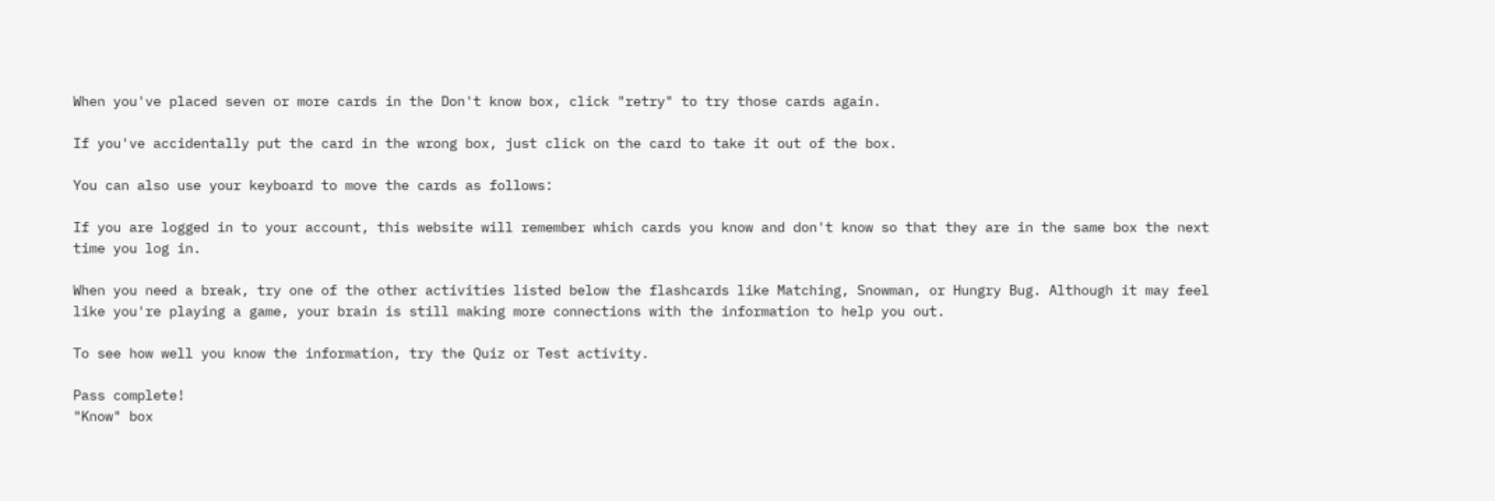When you've placed seven or more cards in the Don't know box, click "retry" to try those cards again.

If you've accidentally put the card in the wrong box, just click on the card to take it out of the box.

You can also use your keyboard to move the cards as follows:

If you are logged in to your account, this website will remember which cards you know and don't know so that they are in the same box the next time you log in.

When you need a break, try one of the other activities listed below the flashcards like Matching, Snowman, or Hungry Bug. Although it may feel like you're playing a game, your brain is still making more connections with the information to help you out.

To see how well you know the information, try the Quiz or Test activity.

Pass complete!
"Know" box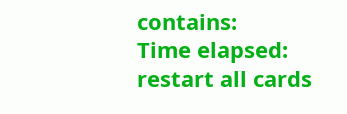contains:
Time elapsed:
restart all cards